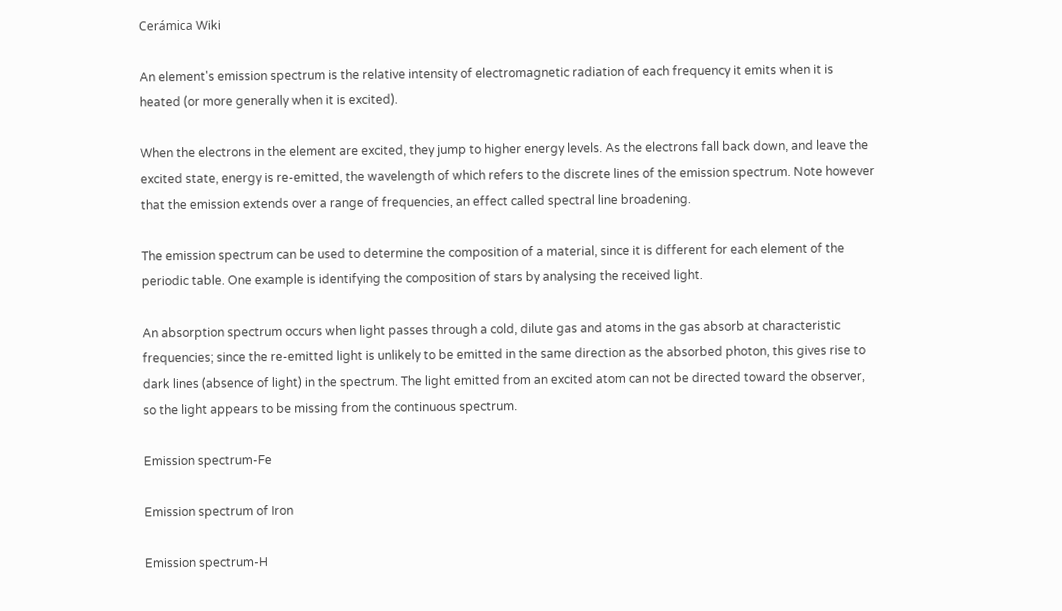Cerámica Wiki

An element's emission spectrum is the relative intensity of electromagnetic radiation of each frequency it emits when it is heated (or more generally when it is excited).

When the electrons in the element are excited, they jump to higher energy levels. As the electrons fall back down, and leave the excited state, energy is re-emitted, the wavelength of which refers to the discrete lines of the emission spectrum. Note however that the emission extends over a range of frequencies, an effect called spectral line broadening.

The emission spectrum can be used to determine the composition of a material, since it is different for each element of the periodic table. One example is identifying the composition of stars by analysing the received light.

An absorption spectrum occurs when light passes through a cold, dilute gas and atoms in the gas absorb at characteristic frequencies; since the re-emitted light is unlikely to be emitted in the same direction as the absorbed photon, this gives rise to dark lines (absence of light) in the spectrum. The light emitted from an excited atom can not be directed toward the observer, so the light appears to be missing from the continuous spectrum.

Emission spectrum-Fe

Emission spectrum of Iron

Emission spectrum-H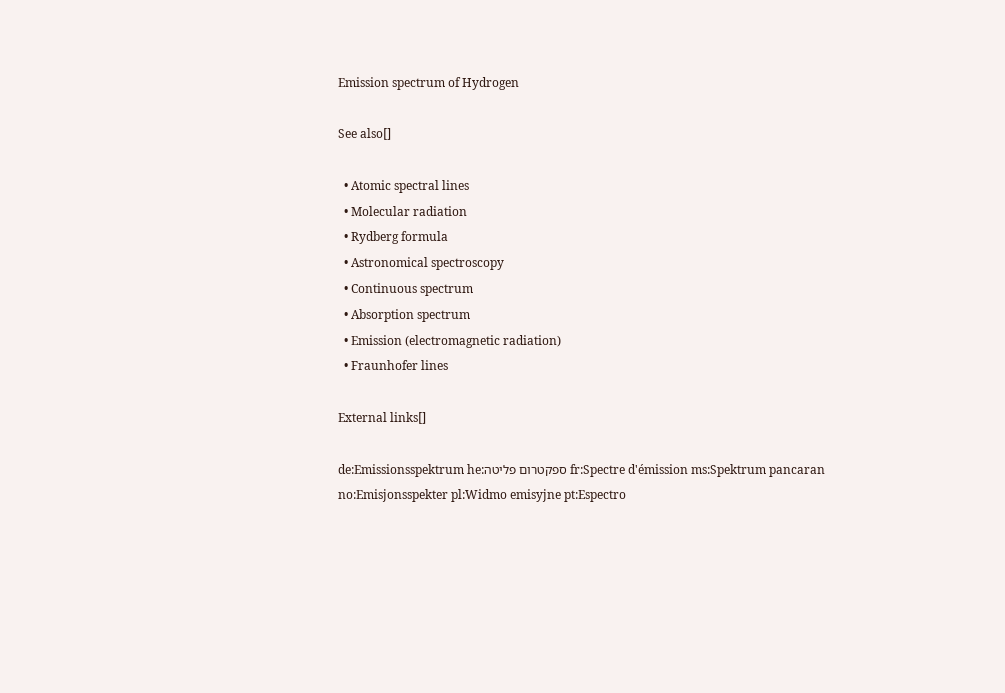Emission spectrum of Hydrogen

See also[]

  • Atomic spectral lines
  • Molecular radiation
  • Rydberg formula
  • Astronomical spectroscopy
  • Continuous spectrum
  • Absorption spectrum
  • Emission (electromagnetic radiation)
  • Fraunhofer lines

External links[]

de:Emissionsspektrum he:ספקטרום פליטה fr:Spectre d'émission ms:Spektrum pancaran no:Emisjonsspekter pl:Widmo emisyjne pt:Espectro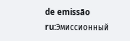de emissão ru:Эмиссионный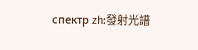спектр zh:發射光譜